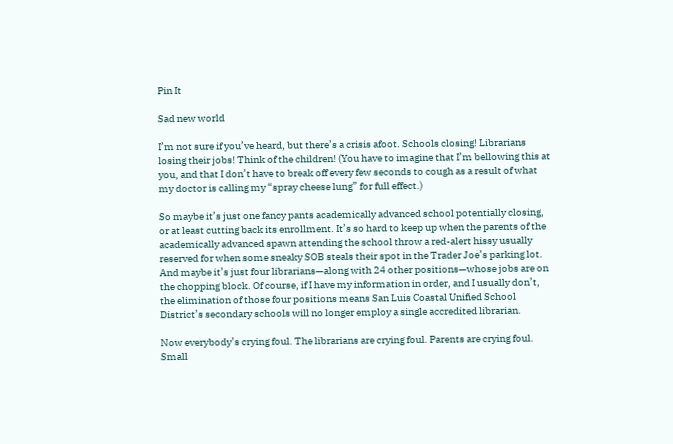Pin It

Sad new world

I’m not sure if you’ve heard, but there’s a crisis afoot. Schools closing! Librarians losing their jobs! Think of the children! (You have to imagine that I’m bellowing this at you, and that I don’t have to break off every few seconds to cough as a result of what my doctor is calling my “spray cheese lung” for full effect.)

So maybe it’s just one fancy pants academically advanced school potentially closing, or at least cutting back its enrollment. It’s so hard to keep up when the parents of the academically advanced spawn attending the school throw a red-alert hissy usually reserved for when some sneaky SOB steals their spot in the Trader Joe’s parking lot. And maybe it’s just four librarians—along with 24 other positions—whose jobs are on the chopping block. Of course, if I have my information in order, and I usually don’t, the elimination of those four positions means San Luis Coastal Unified School District’s secondary schools will no longer employ a single accredited librarian.

Now everybody’s crying foul. The librarians are crying foul. Parents are crying foul. Small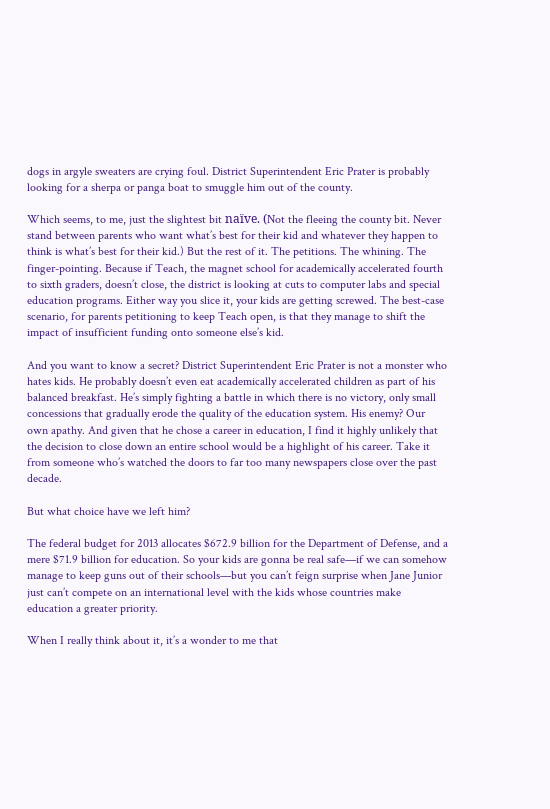dogs in argyle sweaters are crying foul. District Superintendent Eric Prater is probably looking for a sherpa or panga boat to smuggle him out of the county.

Which seems, to me, just the slightest bit naïve. (Not the fleeing the county bit. Never stand between parents who want what’s best for their kid and whatever they happen to think is what’s best for their kid.) But the rest of it. The petitions. The whining. The finger-pointing. Because if Teach, the magnet school for academically accelerated fourth to sixth graders, doesn’t close, the district is looking at cuts to computer labs and special education programs. Either way you slice it, your kids are getting screwed. The best-case scenario, for parents petitioning to keep Teach open, is that they manage to shift the impact of insufficient funding onto someone else’s kid.

And you want to know a secret? District Superintendent Eric Prater is not a monster who hates kids. He probably doesn’t even eat academically accelerated children as part of his balanced breakfast. He’s simply fighting a battle in which there is no victory, only small concessions that gradually erode the quality of the education system. His enemy? Our own apathy. And given that he chose a career in education, I find it highly unlikely that the decision to close down an entire school would be a highlight of his career. Take it from someone who’s watched the doors to far too many newspapers close over the past decade.

But what choice have we left him?

The federal budget for 2013 allocates $672.9 billion for the Department of Defense, and a mere $71.9 billion for education. So your kids are gonna be real safe—if we can somehow manage to keep guns out of their schools—but you can’t feign surprise when Jane Junior just can’t compete on an international level with the kids whose countries make education a greater priority.

When I really think about it, it’s a wonder to me that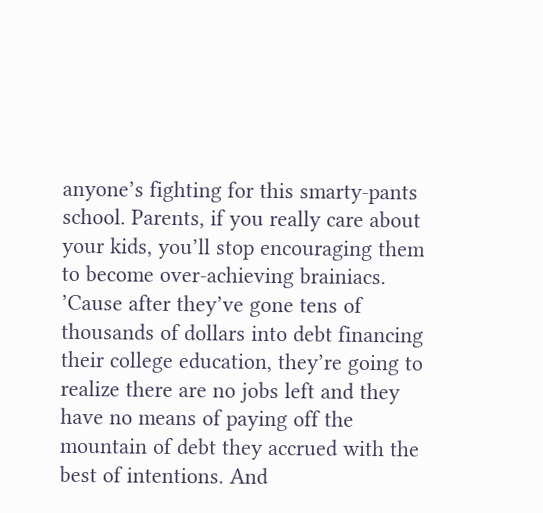anyone’s fighting for this smarty-pants school. Parents, if you really care about your kids, you’ll stop encouraging them to become over-achieving brainiacs. ’Cause after they’ve gone tens of thousands of dollars into debt financing their college education, they’re going to realize there are no jobs left and they have no means of paying off the mountain of debt they accrued with the best of intentions. And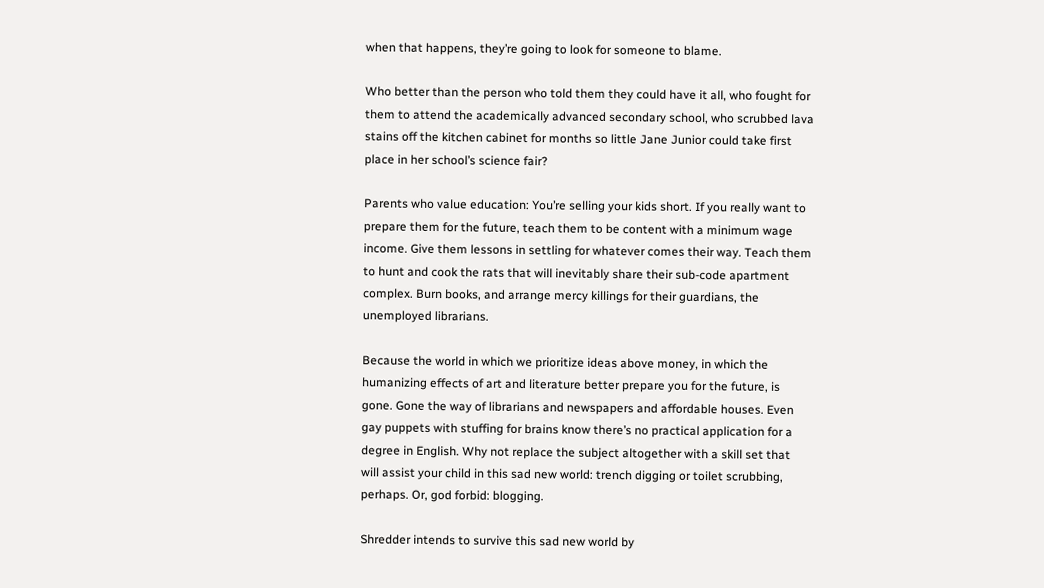when that happens, they’re going to look for someone to blame.

Who better than the person who told them they could have it all, who fought for them to attend the academically advanced secondary school, who scrubbed lava stains off the kitchen cabinet for months so little Jane Junior could take first place in her school’s science fair?

Parents who value education: You’re selling your kids short. If you really want to prepare them for the future, teach them to be content with a minimum wage income. Give them lessons in settling for whatever comes their way. Teach them to hunt and cook the rats that will inevitably share their sub-code apartment complex. Burn books, and arrange mercy killings for their guardians, the unemployed librarians.

Because the world in which we prioritize ideas above money, in which the humanizing effects of art and literature better prepare you for the future, is gone. Gone the way of librarians and newspapers and affordable houses. Even gay puppets with stuffing for brains know there’s no practical application for a degree in English. Why not replace the subject altogether with a skill set that will assist your child in this sad new world: trench digging or toilet scrubbing, perhaps. Or, god forbid: blogging.

Shredder intends to survive this sad new world by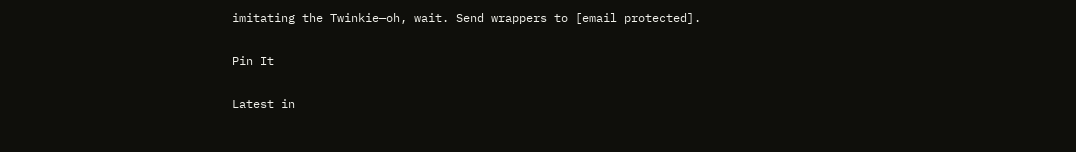imitating the Twinkie—oh, wait. Send wrappers to [email protected].

Pin It

Latest in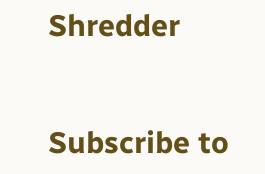Shredder


Subscribe to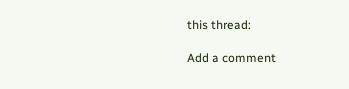this thread:

Add a comment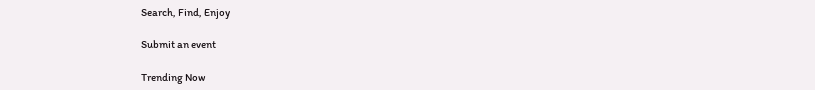Search, Find, Enjoy

Submit an event

Trending Now